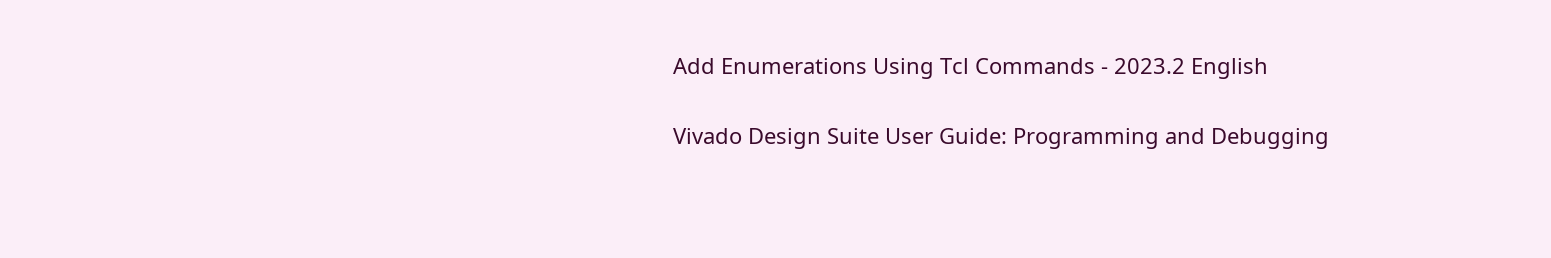Add Enumerations Using Tcl Commands - 2023.2 English

Vivado Design Suite User Guide: Programming and Debugging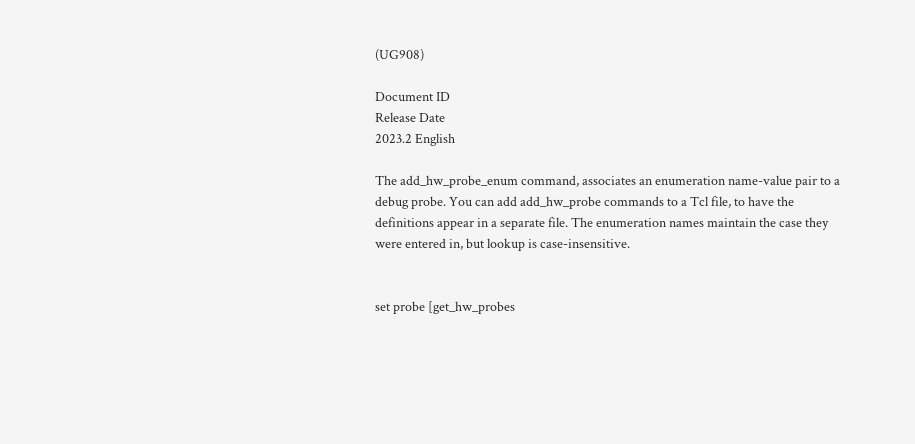(UG908)

Document ID
Release Date
2023.2 English

The add_hw_probe_enum command, associates an enumeration name-value pair to a debug probe. You can add add_hw_probe commands to a Tcl file, to have the definitions appear in a separate file. The enumeration names maintain the case they were entered in, but lookup is case-insensitive.


set probe [get_hw_probes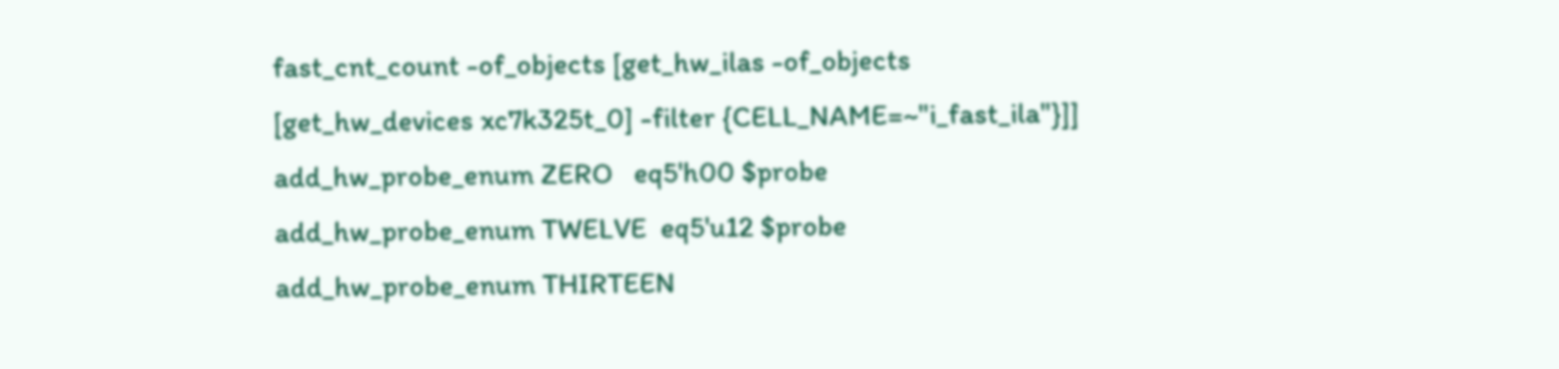fast_cnt_count -of_objects [get_hw_ilas -of_objects
[get_hw_devices xc7k325t_0] -filter {CELL_NAME=~"i_fast_ila"}]]
add_hw_probe_enum ZERO   eq5'h00 $probe
add_hw_probe_enum TWELVE  eq5'u12 $probe
add_hw_probe_enum THIRTEEN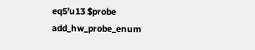eq5'u13 $probe
add_hw_probe_enum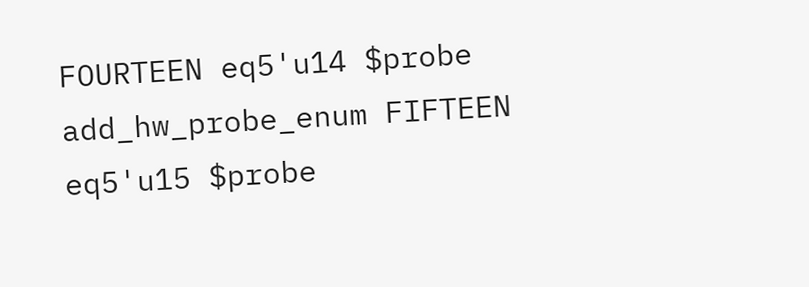FOURTEEN eq5'u14 $probe
add_hw_probe_enum FIFTEEN  eq5'u15 $probe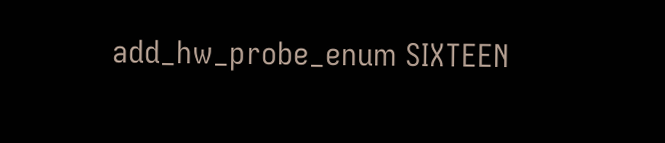add_hw_probe_enum SIXTEEN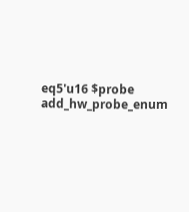eq5'u16 $probe
add_hw_probe_enum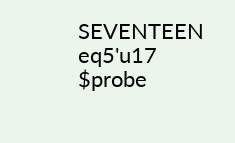SEVENTEEN eq5'u17 $probe